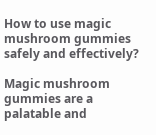How to use magic mushroom gummies safely and effectively?

Magic mushroom gummies are a palatable and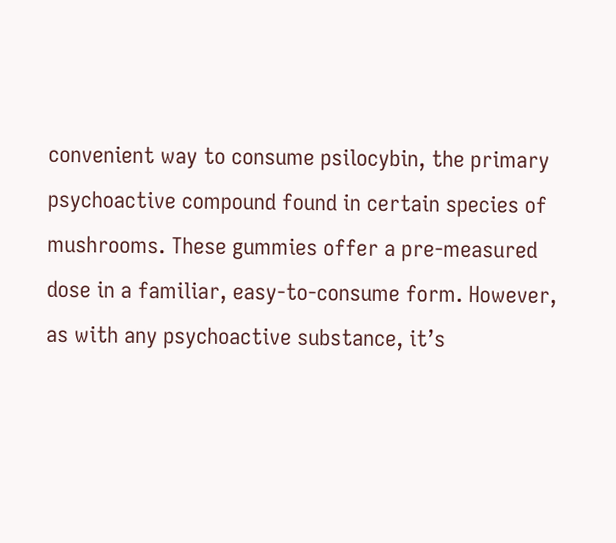convenient way to consume psilocybin, the primary psychoactive compound found in certain species of mushrooms. These gummies offer a pre-measured dose in a familiar, easy-to-consume form. However, as with any psychoactive substance, it’s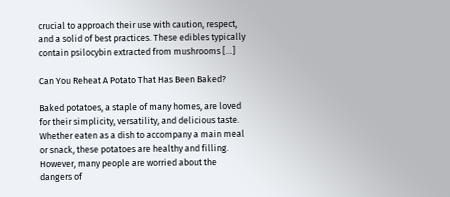crucial to approach their use with caution, respect, and a solid of best practices. These edibles typically contain psilocybin extracted from mushrooms […]

Can You Reheat A Potato That Has Been Baked?

Baked potatoes, a staple of many homes, are loved for their simplicity, versatility, and delicious taste. Whether eaten as a dish to accompany a main meal or snack, these potatoes are healthy and filling. However, many people are worried about the dangers of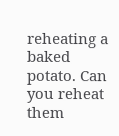reheating a baked potato. Can you reheat them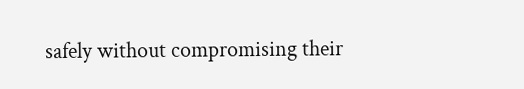safely without compromising their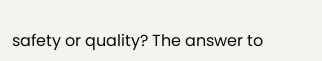safety or quality? The answer to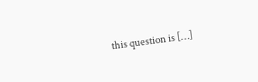this question is […]